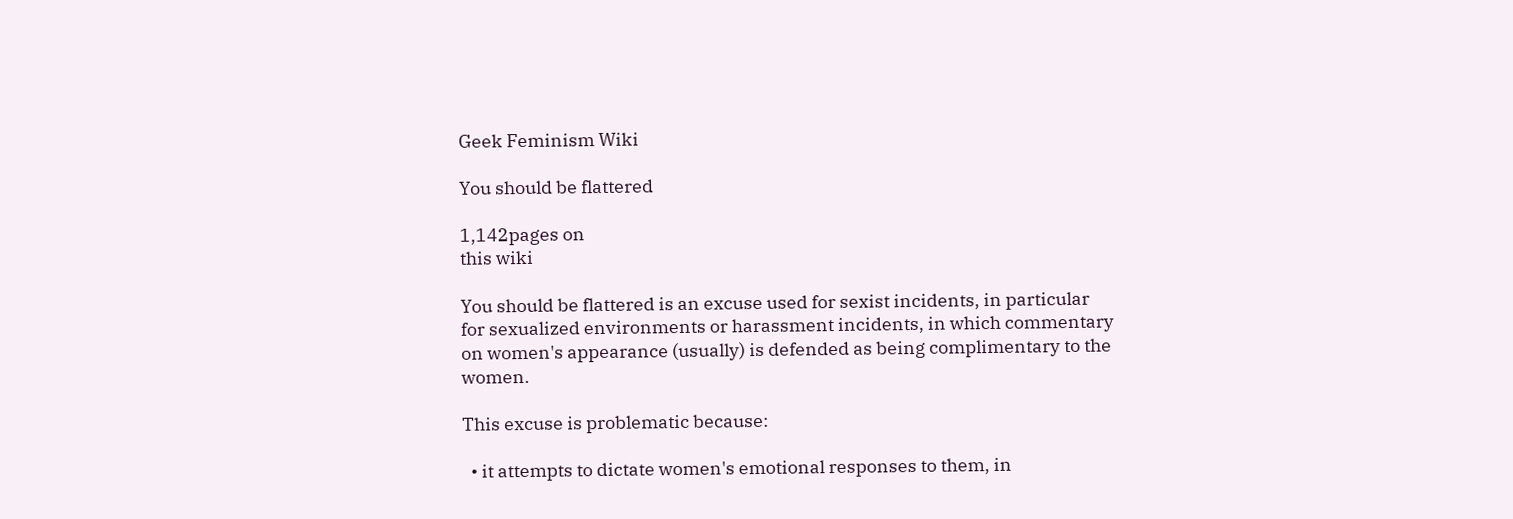Geek Feminism Wiki

You should be flattered

1,142pages on
this wiki

You should be flattered is an excuse used for sexist incidents, in particular for sexualized environments or harassment incidents, in which commentary on women's appearance (usually) is defended as being complimentary to the women.

This excuse is problematic because:

  • it attempts to dictate women's emotional responses to them, in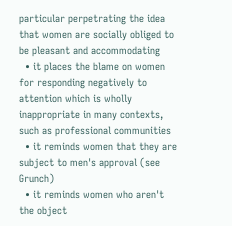particular perpetrating the idea that women are socially obliged to be pleasant and accommodating
  • it places the blame on women for responding negatively to attention which is wholly inappropriate in many contexts, such as professional communities
  • it reminds women that they are subject to men's approval (see Grunch)
  • it reminds women who aren't the object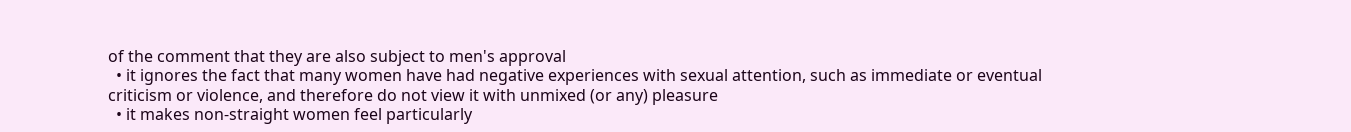of the comment that they are also subject to men's approval
  • it ignores the fact that many women have had negative experiences with sexual attention, such as immediate or eventual criticism or violence, and therefore do not view it with unmixed (or any) pleasure
  • it makes non-straight women feel particularly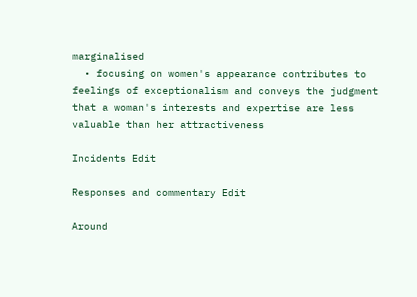marginalised
  • focusing on women's appearance contributes to feelings of exceptionalism and conveys the judgment that a woman's interests and expertise are less valuable than her attractiveness

Incidents Edit

Responses and commentary Edit

Around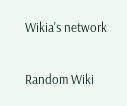Wikia's network

Random Wiki